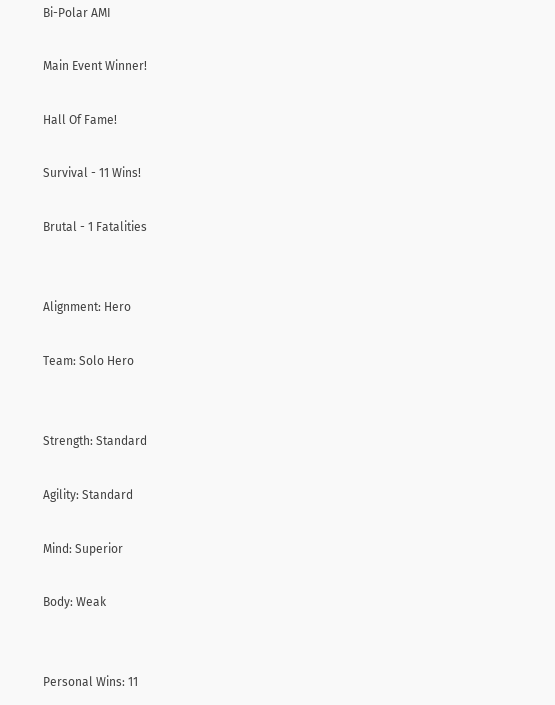Bi-Polar AMI

Main Event Winner!

Hall Of Fame!

Survival - 11 Wins!

Brutal - 1 Fatalities


Alignment: Hero

Team: Solo Hero


Strength: Standard

Agility: Standard

Mind: Superior

Body: Weak


Personal Wins: 11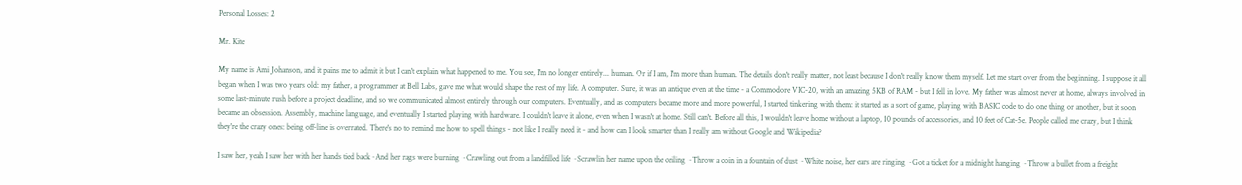Personal Losses: 2

Mr. Kite

My name is Ami Johanson, and it pains me to admit it but I can't explain what happened to me. You see, I'm no longer entirely... human. Or if I am, I'm more than human. The details don't really matter, not least because I don't really know them myself. Let me start over from the beginning. I suppose it all began when I was two years old: my father, a programmer at Bell Labs, gave me what would shape the rest of my life. A computer. Sure, it was an antique even at the time - a Commodore VIC-20, with an amazing 5KB of RAM - but I fell in love. My father was almost never at home, always involved in some last-minute rush before a project deadline, and so we communicated almost entirely through our computers. Eventually, and as computers became more and more powerful, I started tinkering with them: it started as a sort of game, playing with BASIC code to do one thing or another, but it soon became an obsession. Assembly, machine language, and eventually I started playing with hardware. I couldn't leave it alone, even when I wasn't at home. Still can't. Before all this, I wouldn't leave home without a laptop, 10 pounds of accessories, and 10 feet of Cat-5e. People called me crazy, but I think they're the crazy ones: being off-line is overrated. There's no to remind me how to spell things - not like I really need it - and how can I look smarter than I really am without Google and Wikipedia?

I saw her, yeah I saw her with her hands tied back~And her rags were burning ~Crawling out from a landfilled life ~Scrawlin her name upon the ceiling ~Throw a coin in a fountain of dust ~White noise, her ears are ringing ~Got a ticket for a midnight hanging ~Throw a bullet from a freight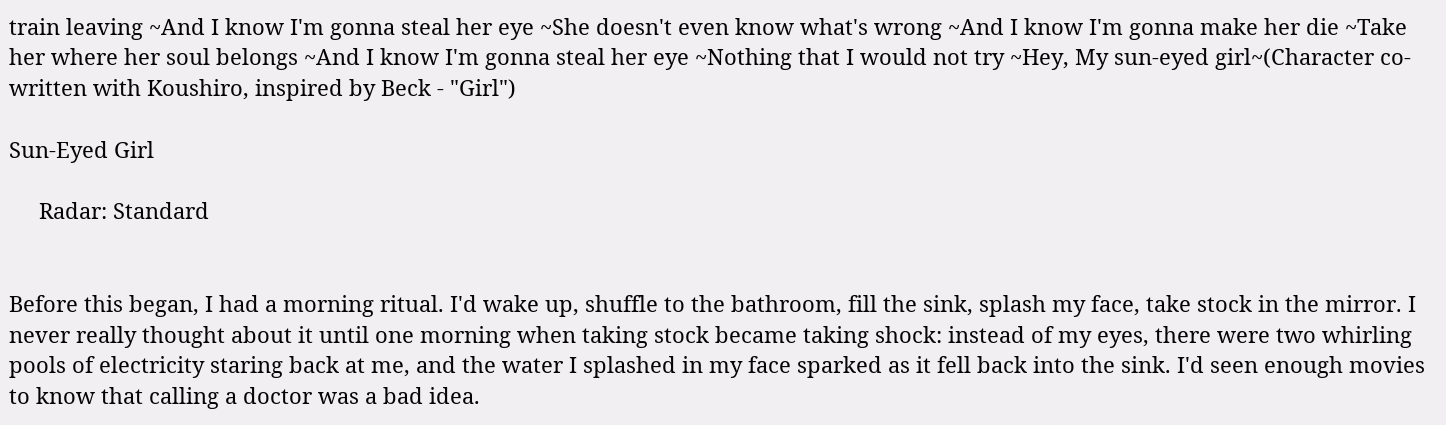train leaving ~And I know I'm gonna steal her eye ~She doesn't even know what's wrong ~And I know I'm gonna make her die ~Take her where her soul belongs ~And I know I'm gonna steal her eye ~Nothing that I would not try ~Hey, My sun-eyed girl~(Character co-written with Koushiro, inspired by Beck - "Girl")

Sun-Eyed Girl

     Radar: Standard


Before this began, I had a morning ritual. I'd wake up, shuffle to the bathroom, fill the sink, splash my face, take stock in the mirror. I never really thought about it until one morning when taking stock became taking shock: instead of my eyes, there were two whirling pools of electricity staring back at me, and the water I splashed in my face sparked as it fell back into the sink. I'd seen enough movies to know that calling a doctor was a bad idea.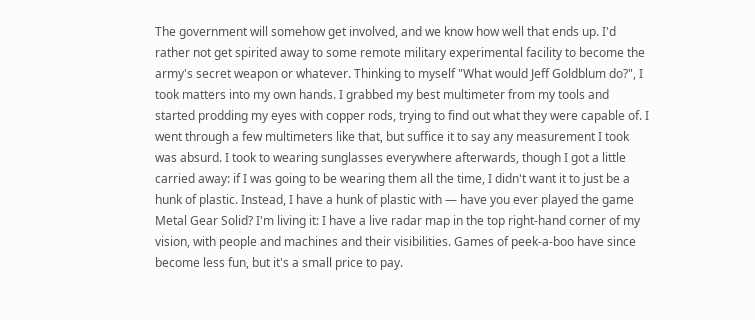The government will somehow get involved, and we know how well that ends up. I'd rather not get spirited away to some remote military experimental facility to become the army's secret weapon or whatever. Thinking to myself "What would Jeff Goldblum do?", I took matters into my own hands. I grabbed my best multimeter from my tools and started prodding my eyes with copper rods, trying to find out what they were capable of. I went through a few multimeters like that, but suffice it to say any measurement I took was absurd. I took to wearing sunglasses everywhere afterwards, though I got a little carried away: if I was going to be wearing them all the time, I didn't want it to just be a hunk of plastic. Instead, I have a hunk of plastic with — have you ever played the game Metal Gear Solid? I'm living it: I have a live radar map in the top right-hand corner of my vision, with people and machines and their visibilities. Games of peek-a-boo have since become less fun, but it's a small price to pay.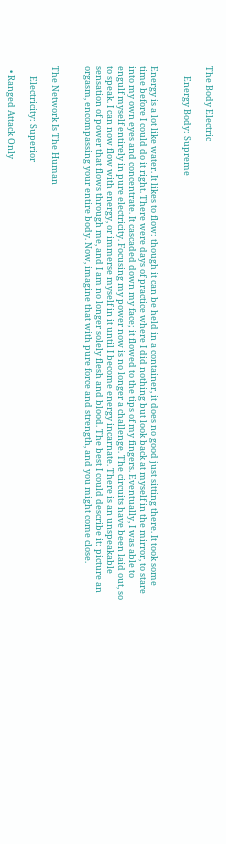The Body Electric

     Energy Body: Supreme


Energy is a lot like water. It likes to flow: though it can be held in a container, it does no good just sitting there. It took some time before I could do it right. There were days of practice where I did nothing but look back at myself in the mirror, to stare into my own eyes and concentrate. It cascaded down my face; it flowed to the tips of my fingers. Eventually, I was able to engulf myself entirely in pure electricity. Focusing my power now is no longer a challenge. The circuits have been laid out, so to speak. I can now flow with energy, or immerse myself in it until I become energy incarnate. There is an unspeakable sensation of power that flows through me, and I am no longer solely flesh and blood. The best I could describe it: picture an orgasm, encompassing your entire body. Now, imagine that with pure force and strength, and you might come close.


The Network Is The Human

     Electricity: Superior

  • Ranged Attack Only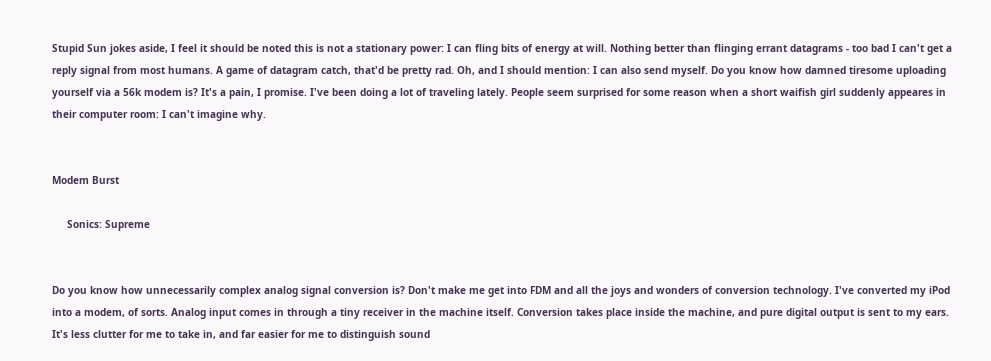Stupid Sun jokes aside, I feel it should be noted this is not a stationary power: I can fling bits of energy at will. Nothing better than flinging errant datagrams - too bad I can't get a reply signal from most humans. A game of datagram catch, that'd be pretty rad. Oh, and I should mention: I can also send myself. Do you know how damned tiresome uploading yourself via a 56k modem is? It's a pain, I promise. I've been doing a lot of traveling lately. People seem surprised for some reason when a short waifish girl suddenly appeares in their computer room: I can't imagine why.


Modem Burst

     Sonics: Supreme


Do you know how unnecessarily complex analog signal conversion is? Don't make me get into FDM and all the joys and wonders of conversion technology. I've converted my iPod into a modem, of sorts. Analog input comes in through a tiny receiver in the machine itself. Conversion takes place inside the machine, and pure digital output is sent to my ears. It's less clutter for me to take in, and far easier for me to distinguish sound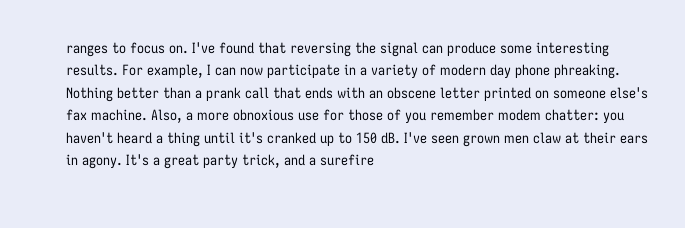ranges to focus on. I've found that reversing the signal can produce some interesting results. For example, I can now participate in a variety of modern day phone phreaking. Nothing better than a prank call that ends with an obscene letter printed on someone else's fax machine. Also, a more obnoxious use for those of you remember modem chatter: you haven't heard a thing until it's cranked up to 150 dB. I've seen grown men claw at their ears in agony. It's a great party trick, and a surefire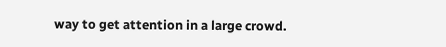way to get attention in a large crowd.